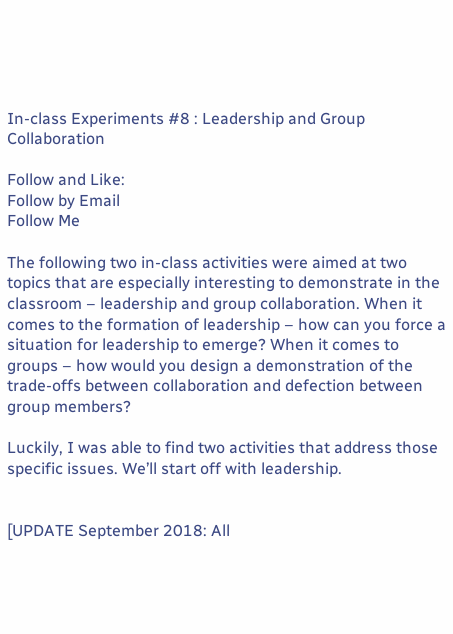In-class Experiments #8 : Leadership and Group Collaboration

Follow and Like:
Follow by Email
Follow Me

The following two in-class activities were aimed at two topics that are especially interesting to demonstrate in the classroom – leadership and group collaboration. When it comes to the formation of leadership – how can you force a situation for leadership to emerge? When it comes to groups – how would you design a demonstration of the trade-offs between collaboration and defection between group members?

Luckily, I was able to find two activities that address those specific issues. We’ll start off with leadership.


[UPDATE September 2018: All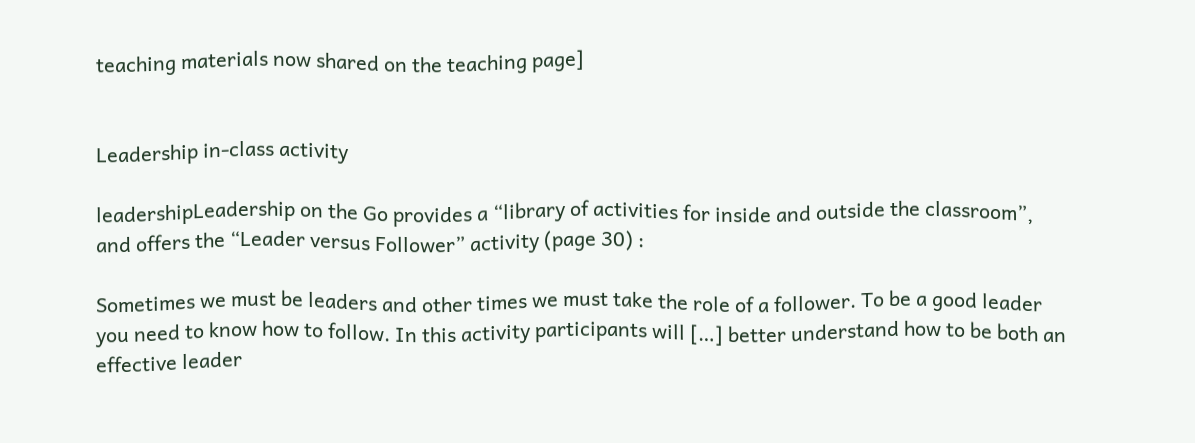teaching materials now shared on the teaching page]


Leadership in-class activity

leadershipLeadership on the Go provides a “library of activities for inside and outside the classroom”, and offers the “Leader versus Follower” activity (page 30) :

Sometimes we must be leaders and other times we must take the role of a follower. To be a good leader you need to know how to follow. In this activity participants will […] better understand how to be both an effective leader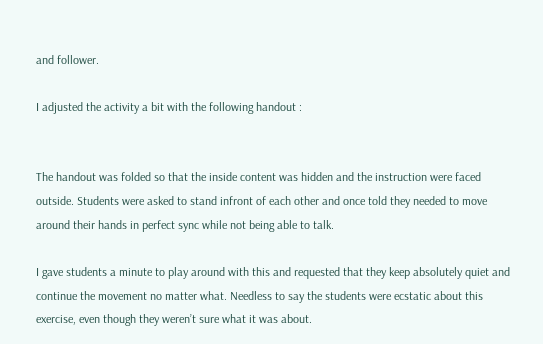and follower.

I adjusted the activity a bit with the following handout :


The handout was folded so that the inside content was hidden and the instruction were faced outside. Students were asked to stand infront of each other and once told they needed to move around their hands in perfect sync while not being able to talk.

I gave students a minute to play around with this and requested that they keep absolutely quiet and continue the movement no matter what. Needless to say the students were ecstatic about this exercise, even though they weren’t sure what it was about.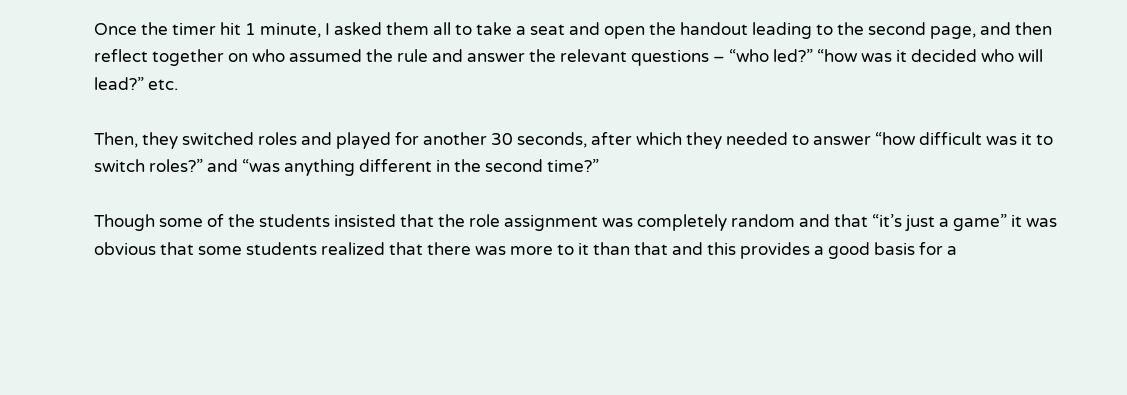Once the timer hit 1 minute, I asked them all to take a seat and open the handout leading to the second page, and then reflect together on who assumed the rule and answer the relevant questions – “who led?” “how was it decided who will lead?” etc.

Then, they switched roles and played for another 30 seconds, after which they needed to answer “how difficult was it to switch roles?” and “was anything different in the second time?”

Though some of the students insisted that the role assignment was completely random and that “it’s just a game” it was obvious that some students realized that there was more to it than that and this provides a good basis for a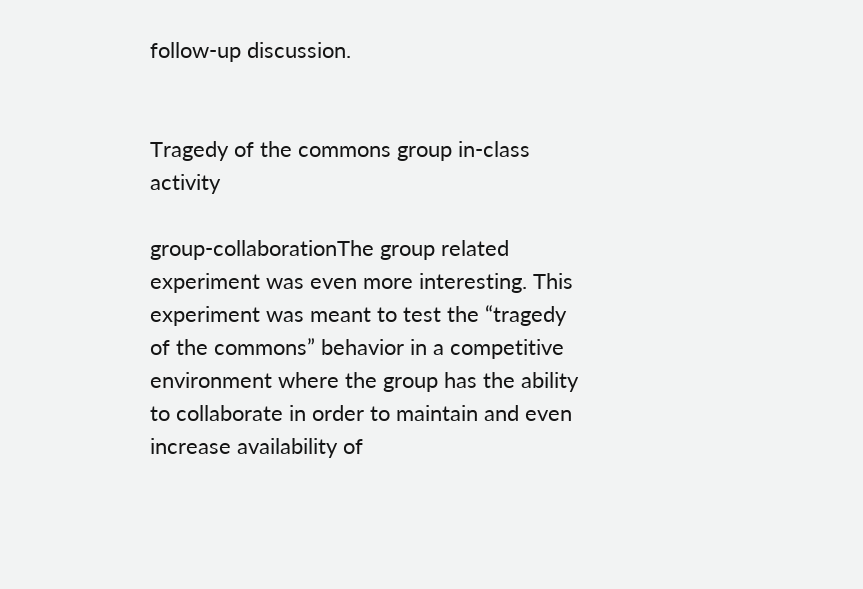follow-up discussion.


Tragedy of the commons group in-class activity

group-collaborationThe group related experiment was even more interesting. This experiment was meant to test the “tragedy of the commons” behavior in a competitive environment where the group has the ability to collaborate in order to maintain and even increase availability of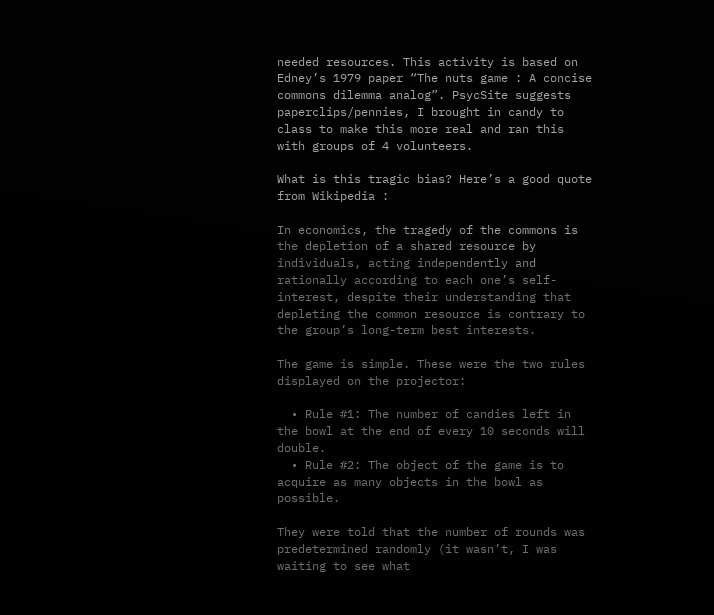needed resources. This activity is based on Edney’s 1979 paper “The nuts game : A concise commons dilemma analog”. PsycSite suggests paperclips/pennies, I brought in candy to class to make this more real and ran this with groups of 4 volunteers.

What is this tragic bias? Here’s a good quote from Wikipedia :

In economics, the tragedy of the commons is the depletion of a shared resource by individuals, acting independently and rationally according to each one’s self-interest, despite their understanding that depleting the common resource is contrary to the group’s long-term best interests.

The game is simple. These were the two rules displayed on the projector:

  • Rule #1: The number of candies left in the bowl at the end of every 10 seconds will double.
  • Rule #2: The object of the game is to acquire as many objects in the bowl as possible.

They were told that the number of rounds was predetermined randomly (it wasn’t, I was waiting to see what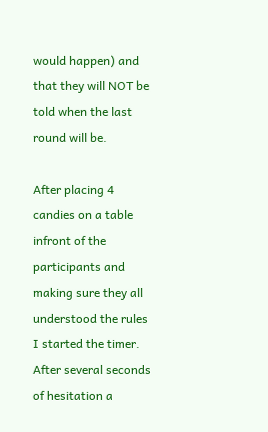would happen) and that they will NOT be told when the last round will be.

After placing 4 candies on a table infront of the participants and making sure they all understood the rules I started the timer. After several seconds of hesitation a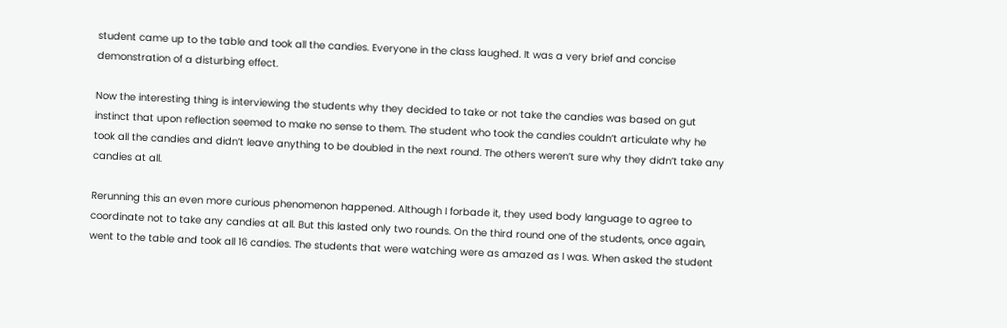student came up to the table and took all the candies. Everyone in the class laughed. It was a very brief and concise demonstration of a disturbing effect.

Now the interesting thing is interviewing the students why they decided to take or not take the candies was based on gut instinct that upon reflection seemed to make no sense to them. The student who took the candies couldn’t articulate why he took all the candies and didn’t leave anything to be doubled in the next round. The others weren’t sure why they didn’t take any candies at all.

Rerunning this an even more curious phenomenon happened. Although I forbade it, they used body language to agree to coordinate not to take any candies at all. But this lasted only two rounds. On the third round one of the students, once again, went to the table and took all 16 candies. The students that were watching were as amazed as I was. When asked the student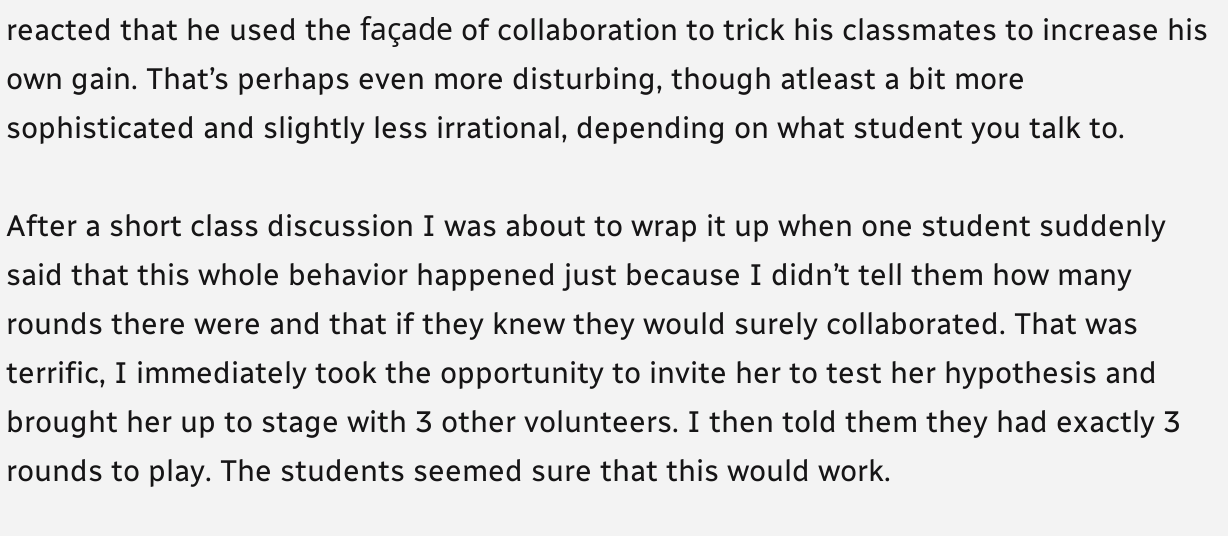reacted that he used the façade of collaboration to trick his classmates to increase his own gain. That’s perhaps even more disturbing, though atleast a bit more sophisticated and slightly less irrational, depending on what student you talk to.

After a short class discussion I was about to wrap it up when one student suddenly said that this whole behavior happened just because I didn’t tell them how many rounds there were and that if they knew they would surely collaborated. That was terrific, I immediately took the opportunity to invite her to test her hypothesis and brought her up to stage with 3 other volunteers. I then told them they had exactly 3 rounds to play. The students seemed sure that this would work.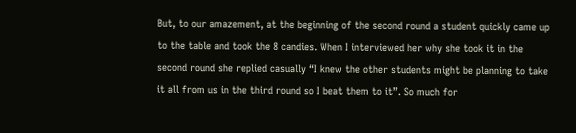But, to our amazement, at the beginning of the second round a student quickly came up to the table and took the 8 candies. When I interviewed her why she took it in the second round she replied casually “I knew the other students might be planning to take it all from us in the third round so I beat them to it”. So much for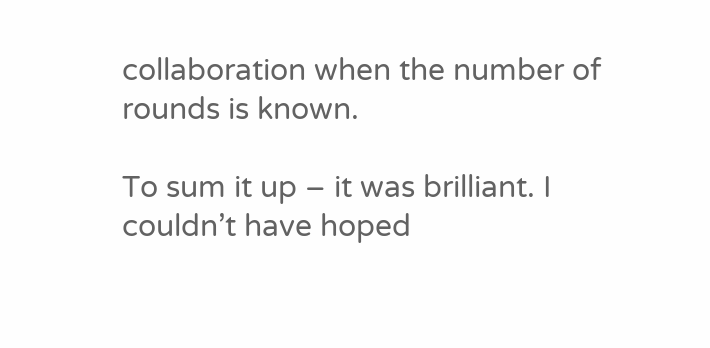collaboration when the number of rounds is known.

To sum it up – it was brilliant. I couldn’t have hoped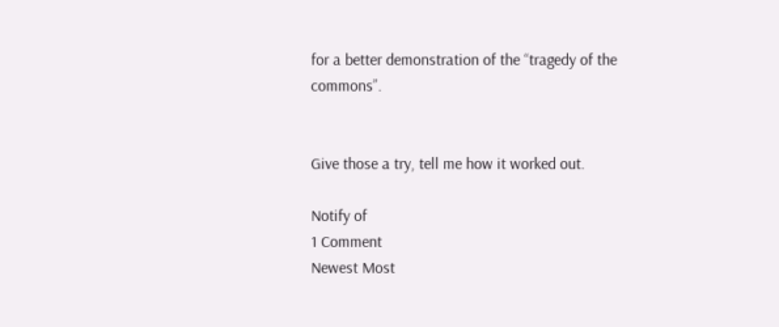for a better demonstration of the “tragedy of the commons”.


Give those a try, tell me how it worked out.

Notify of
1 Comment
Newest Most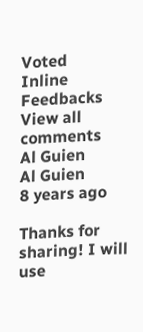Voted
Inline Feedbacks
View all comments
Al Guien
Al Guien
8 years ago

Thanks for sharing! I will use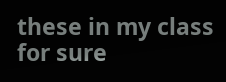these in my class for sure